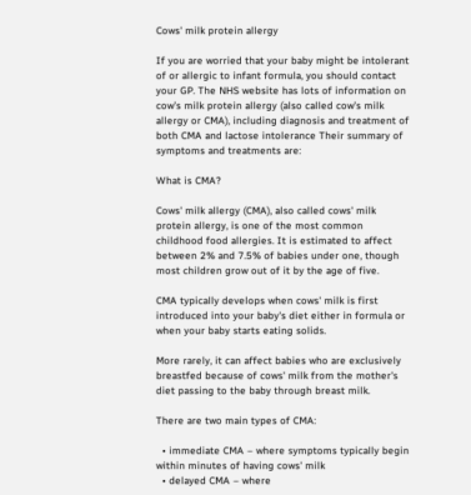Cows' milk protein allergy

If you are worried that your baby might be intolerant of or allergic to infant formula, you should contact your GP. The NHS website has lots of information on cow’s milk protein allergy (also called cow’s milk allergy or CMA), including diagnosis and treatment of both CMA and lactose intolerance Their summary of symptoms and treatments are:

What is CMA?

Cows' milk allergy (CMA), also called cows' milk protein allergy, is one of the most common childhood food allergies. It is estimated to affect between 2% and 7.5% of babies under one, though most children grow out of it by the age of five.

CMA typically develops when cows' milk is first introduced into your baby's diet either in formula or when your baby starts eating solids.

More rarely, it can affect babies who are exclusively breastfed because of cows' milk from the mother's diet passing to the baby through breast milk.

There are two main types of CMA:

  • immediate CMA – where symptoms typically begin within minutes of having cows' milk
  • delayed CMA – where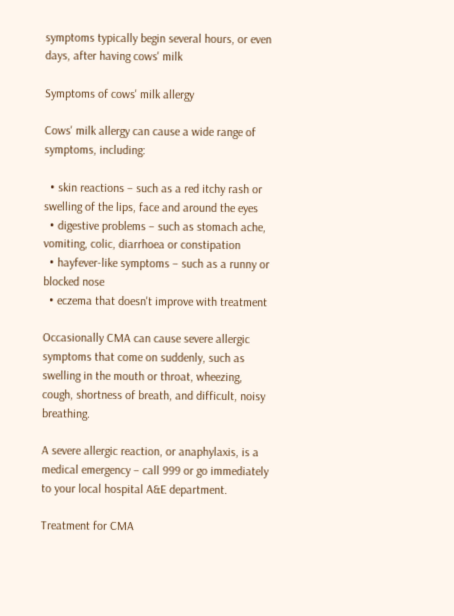symptoms typically begin several hours, or even days, after having cows' milk

Symptoms of cows' milk allergy

Cows' milk allergy can cause a wide range of symptoms, including:

  • skin reactions – such as a red itchy rash or swelling of the lips, face and around the eyes
  • digestive problems – such as stomach ache, vomiting, colic, diarrhoea or constipation
  • hayfever-like symptoms – such as a runny or blocked nose
  • eczema that doesn't improve with treatment

Occasionally CMA can cause severe allergic symptoms that come on suddenly, such as swelling in the mouth or throat, wheezing, cough, shortness of breath, and difficult, noisy breathing.

A severe allergic reaction, or anaphylaxis, is a medical emergency – call 999 or go immediately to your local hospital A&E department.

Treatment for CMA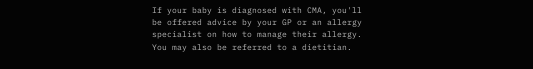If your baby is diagnosed with CMA, you'll be offered advice by your GP or an allergy specialist on how to manage their allergy. You may also be referred to a dietitian.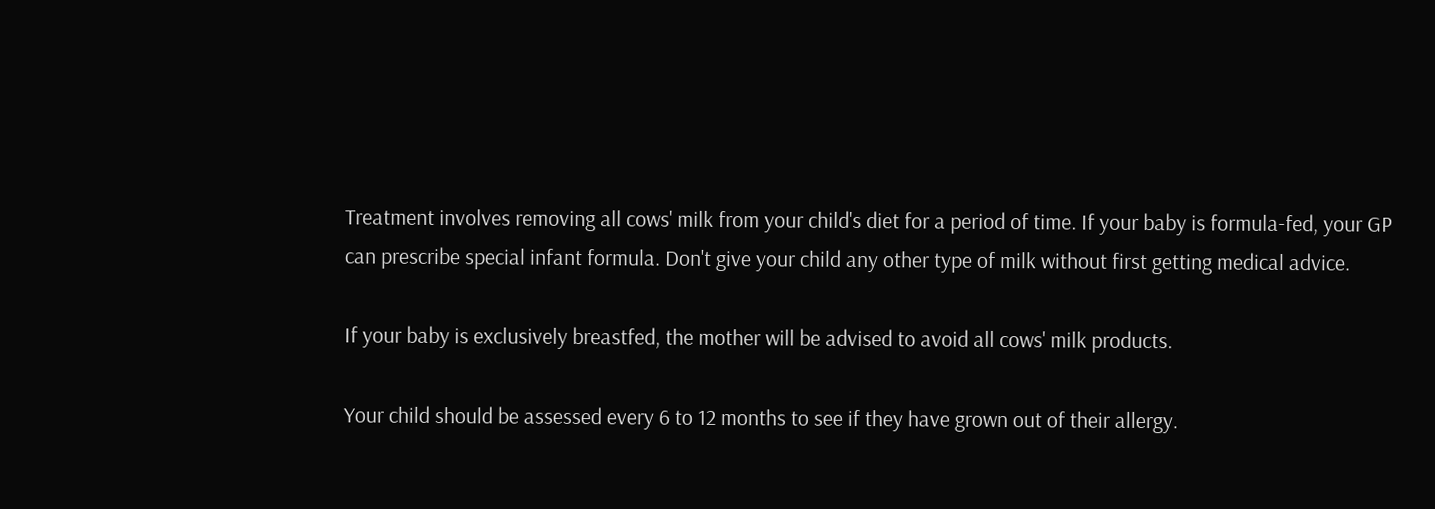Treatment involves removing all cows' milk from your child's diet for a period of time. If your baby is formula-fed, your GP can prescribe special infant formula. Don't give your child any other type of milk without first getting medical advice.

If your baby is exclusively breastfed, the mother will be advised to avoid all cows' milk products.

Your child should be assessed every 6 to 12 months to see if they have grown out of their allergy.